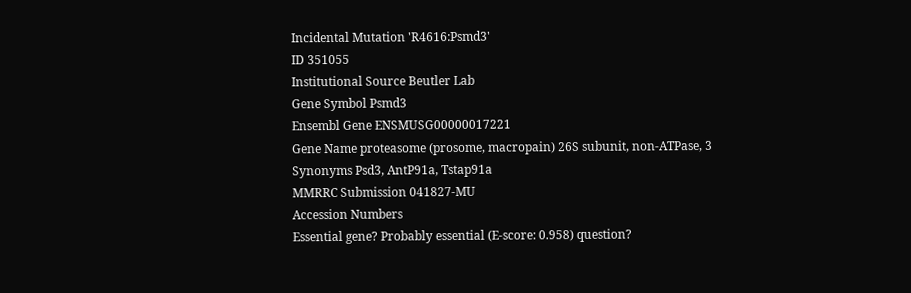Incidental Mutation 'R4616:Psmd3'
ID 351055
Institutional Source Beutler Lab
Gene Symbol Psmd3
Ensembl Gene ENSMUSG00000017221
Gene Name proteasome (prosome, macropain) 26S subunit, non-ATPase, 3
Synonyms Psd3, AntP91a, Tstap91a
MMRRC Submission 041827-MU
Accession Numbers
Essential gene? Probably essential (E-score: 0.958) question?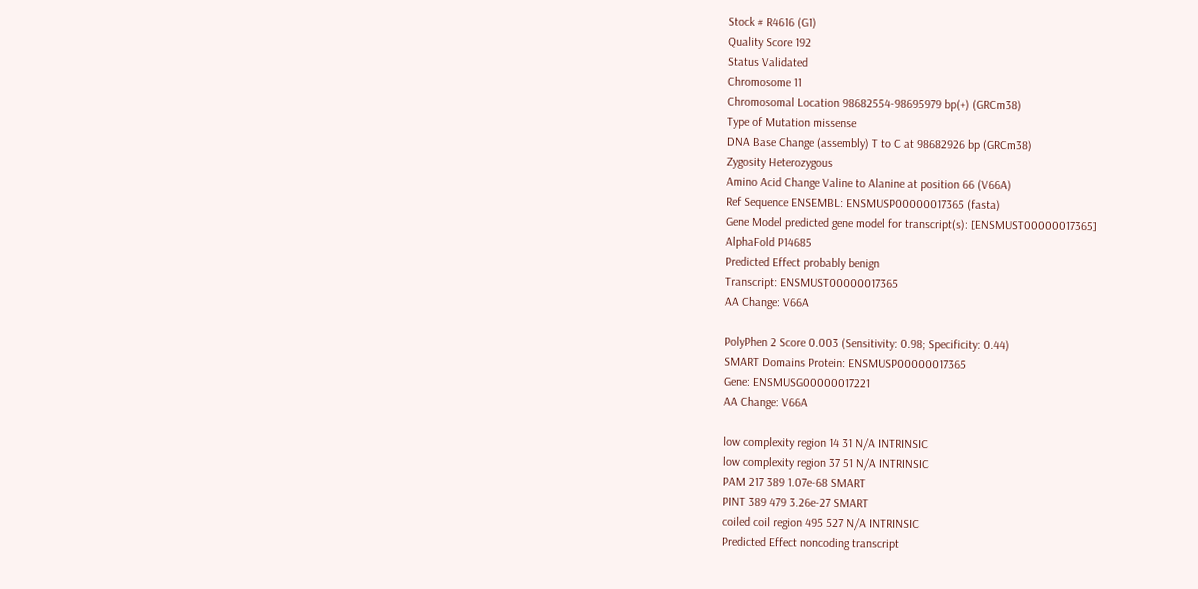Stock # R4616 (G1)
Quality Score 192
Status Validated
Chromosome 11
Chromosomal Location 98682554-98695979 bp(+) (GRCm38)
Type of Mutation missense
DNA Base Change (assembly) T to C at 98682926 bp (GRCm38)
Zygosity Heterozygous
Amino Acid Change Valine to Alanine at position 66 (V66A)
Ref Sequence ENSEMBL: ENSMUSP00000017365 (fasta)
Gene Model predicted gene model for transcript(s): [ENSMUST00000017365]
AlphaFold P14685
Predicted Effect probably benign
Transcript: ENSMUST00000017365
AA Change: V66A

PolyPhen 2 Score 0.003 (Sensitivity: 0.98; Specificity: 0.44)
SMART Domains Protein: ENSMUSP00000017365
Gene: ENSMUSG00000017221
AA Change: V66A

low complexity region 14 31 N/A INTRINSIC
low complexity region 37 51 N/A INTRINSIC
PAM 217 389 1.07e-68 SMART
PINT 389 479 3.26e-27 SMART
coiled coil region 495 527 N/A INTRINSIC
Predicted Effect noncoding transcript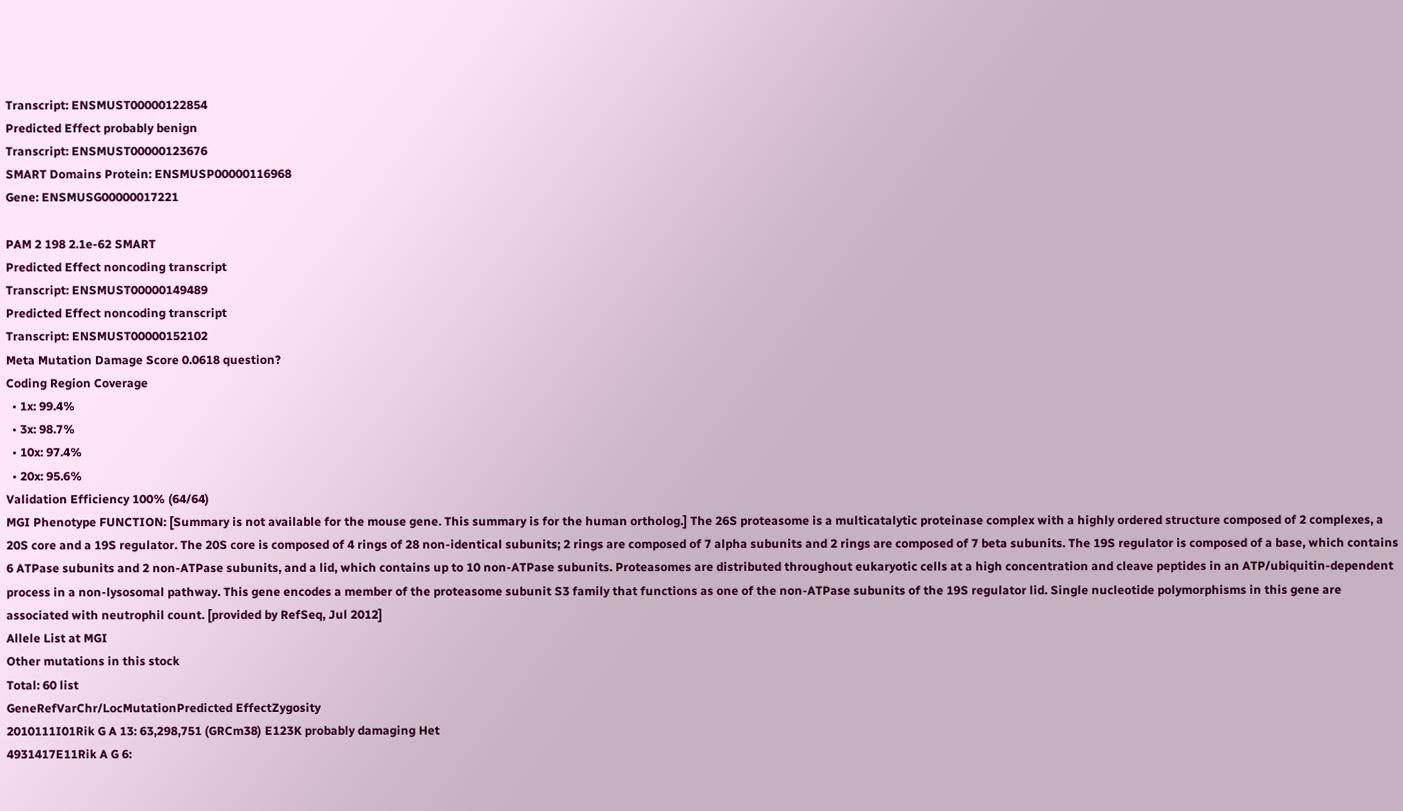Transcript: ENSMUST00000122854
Predicted Effect probably benign
Transcript: ENSMUST00000123676
SMART Domains Protein: ENSMUSP00000116968
Gene: ENSMUSG00000017221

PAM 2 198 2.1e-62 SMART
Predicted Effect noncoding transcript
Transcript: ENSMUST00000149489
Predicted Effect noncoding transcript
Transcript: ENSMUST00000152102
Meta Mutation Damage Score 0.0618 question?
Coding Region Coverage
  • 1x: 99.4%
  • 3x: 98.7%
  • 10x: 97.4%
  • 20x: 95.6%
Validation Efficiency 100% (64/64)
MGI Phenotype FUNCTION: [Summary is not available for the mouse gene. This summary is for the human ortholog.] The 26S proteasome is a multicatalytic proteinase complex with a highly ordered structure composed of 2 complexes, a 20S core and a 19S regulator. The 20S core is composed of 4 rings of 28 non-identical subunits; 2 rings are composed of 7 alpha subunits and 2 rings are composed of 7 beta subunits. The 19S regulator is composed of a base, which contains 6 ATPase subunits and 2 non-ATPase subunits, and a lid, which contains up to 10 non-ATPase subunits. Proteasomes are distributed throughout eukaryotic cells at a high concentration and cleave peptides in an ATP/ubiquitin-dependent process in a non-lysosomal pathway. This gene encodes a member of the proteasome subunit S3 family that functions as one of the non-ATPase subunits of the 19S regulator lid. Single nucleotide polymorphisms in this gene are associated with neutrophil count. [provided by RefSeq, Jul 2012]
Allele List at MGI
Other mutations in this stock
Total: 60 list
GeneRefVarChr/LocMutationPredicted EffectZygosity
2010111I01Rik G A 13: 63,298,751 (GRCm38) E123K probably damaging Het
4931417E11Rik A G 6: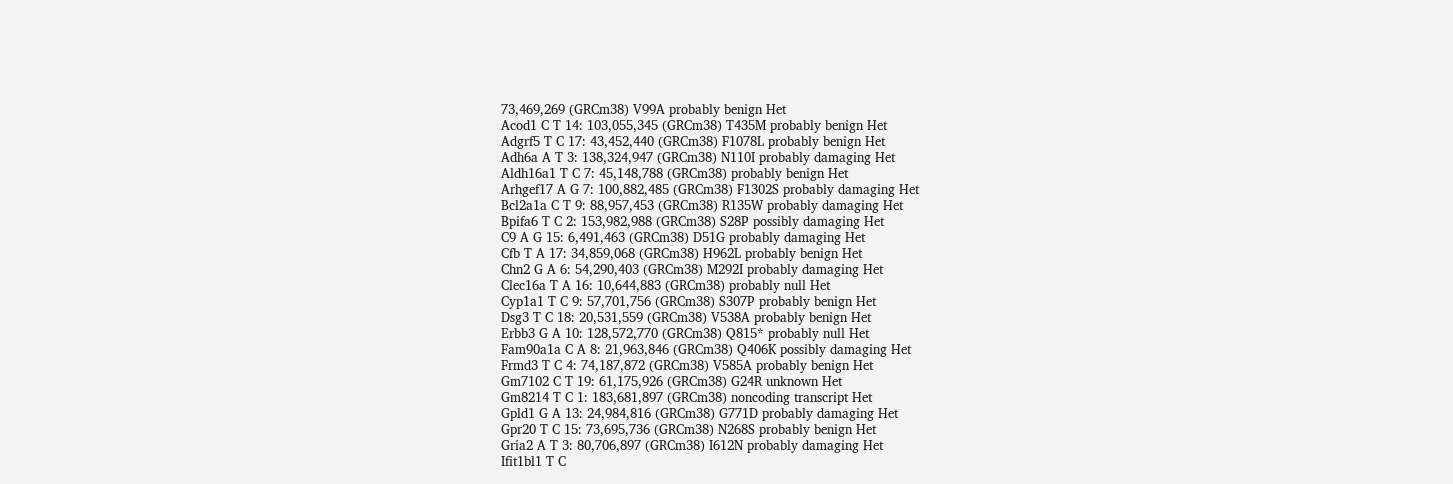73,469,269 (GRCm38) V99A probably benign Het
Acod1 C T 14: 103,055,345 (GRCm38) T435M probably benign Het
Adgrf5 T C 17: 43,452,440 (GRCm38) F1078L probably benign Het
Adh6a A T 3: 138,324,947 (GRCm38) N110I probably damaging Het
Aldh16a1 T C 7: 45,148,788 (GRCm38) probably benign Het
Arhgef17 A G 7: 100,882,485 (GRCm38) F1302S probably damaging Het
Bcl2a1a C T 9: 88,957,453 (GRCm38) R135W probably damaging Het
Bpifa6 T C 2: 153,982,988 (GRCm38) S28P possibly damaging Het
C9 A G 15: 6,491,463 (GRCm38) D51G probably damaging Het
Cfb T A 17: 34,859,068 (GRCm38) H962L probably benign Het
Chn2 G A 6: 54,290,403 (GRCm38) M292I probably damaging Het
Clec16a T A 16: 10,644,883 (GRCm38) probably null Het
Cyp1a1 T C 9: 57,701,756 (GRCm38) S307P probably benign Het
Dsg3 T C 18: 20,531,559 (GRCm38) V538A probably benign Het
Erbb3 G A 10: 128,572,770 (GRCm38) Q815* probably null Het
Fam90a1a C A 8: 21,963,846 (GRCm38) Q406K possibly damaging Het
Frmd3 T C 4: 74,187,872 (GRCm38) V585A probably benign Het
Gm7102 C T 19: 61,175,926 (GRCm38) G24R unknown Het
Gm8214 T C 1: 183,681,897 (GRCm38) noncoding transcript Het
Gpld1 G A 13: 24,984,816 (GRCm38) G771D probably damaging Het
Gpr20 T C 15: 73,695,736 (GRCm38) N268S probably benign Het
Gria2 A T 3: 80,706,897 (GRCm38) I612N probably damaging Het
Ifit1bl1 T C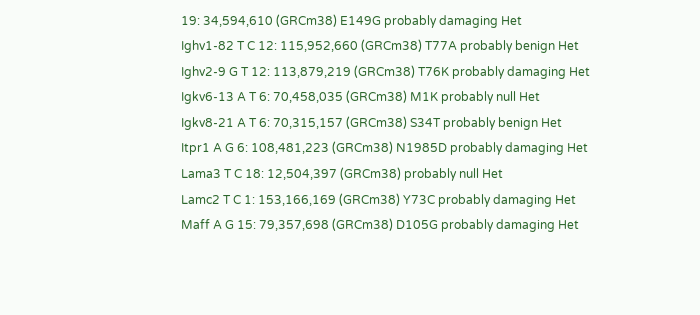19: 34,594,610 (GRCm38) E149G probably damaging Het
Ighv1-82 T C 12: 115,952,660 (GRCm38) T77A probably benign Het
Ighv2-9 G T 12: 113,879,219 (GRCm38) T76K probably damaging Het
Igkv6-13 A T 6: 70,458,035 (GRCm38) M1K probably null Het
Igkv8-21 A T 6: 70,315,157 (GRCm38) S34T probably benign Het
Itpr1 A G 6: 108,481,223 (GRCm38) N1985D probably damaging Het
Lama3 T C 18: 12,504,397 (GRCm38) probably null Het
Lamc2 T C 1: 153,166,169 (GRCm38) Y73C probably damaging Het
Maff A G 15: 79,357,698 (GRCm38) D105G probably damaging Het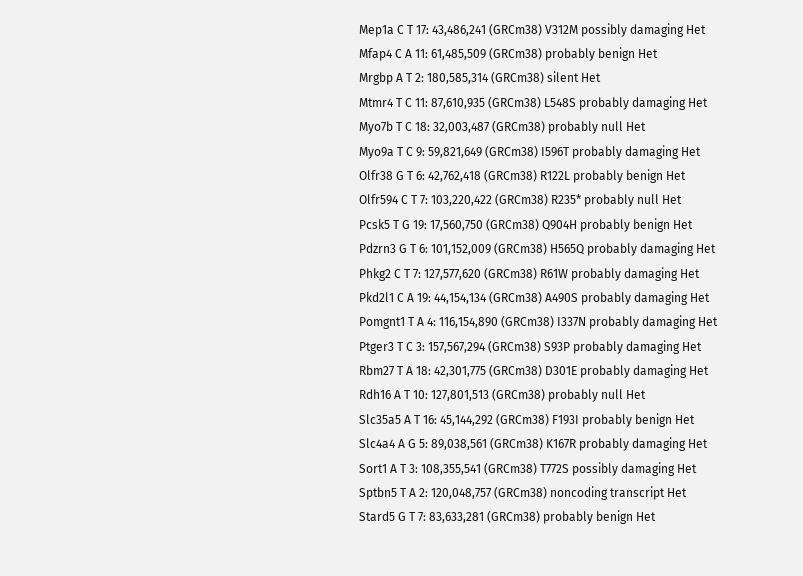Mep1a C T 17: 43,486,241 (GRCm38) V312M possibly damaging Het
Mfap4 C A 11: 61,485,509 (GRCm38) probably benign Het
Mrgbp A T 2: 180,585,314 (GRCm38) silent Het
Mtmr4 T C 11: 87,610,935 (GRCm38) L548S probably damaging Het
Myo7b T C 18: 32,003,487 (GRCm38) probably null Het
Myo9a T C 9: 59,821,649 (GRCm38) I596T probably damaging Het
Olfr38 G T 6: 42,762,418 (GRCm38) R122L probably benign Het
Olfr594 C T 7: 103,220,422 (GRCm38) R235* probably null Het
Pcsk5 T G 19: 17,560,750 (GRCm38) Q904H probably benign Het
Pdzrn3 G T 6: 101,152,009 (GRCm38) H565Q probably damaging Het
Phkg2 C T 7: 127,577,620 (GRCm38) R61W probably damaging Het
Pkd2l1 C A 19: 44,154,134 (GRCm38) A490S probably damaging Het
Pomgnt1 T A 4: 116,154,890 (GRCm38) I337N probably damaging Het
Ptger3 T C 3: 157,567,294 (GRCm38) S93P probably damaging Het
Rbm27 T A 18: 42,301,775 (GRCm38) D301E probably damaging Het
Rdh16 A T 10: 127,801,513 (GRCm38) probably null Het
Slc35a5 A T 16: 45,144,292 (GRCm38) F193I probably benign Het
Slc4a4 A G 5: 89,038,561 (GRCm38) K167R probably damaging Het
Sort1 A T 3: 108,355,541 (GRCm38) T772S possibly damaging Het
Sptbn5 T A 2: 120,048,757 (GRCm38) noncoding transcript Het
Stard5 G T 7: 83,633,281 (GRCm38) probably benign Het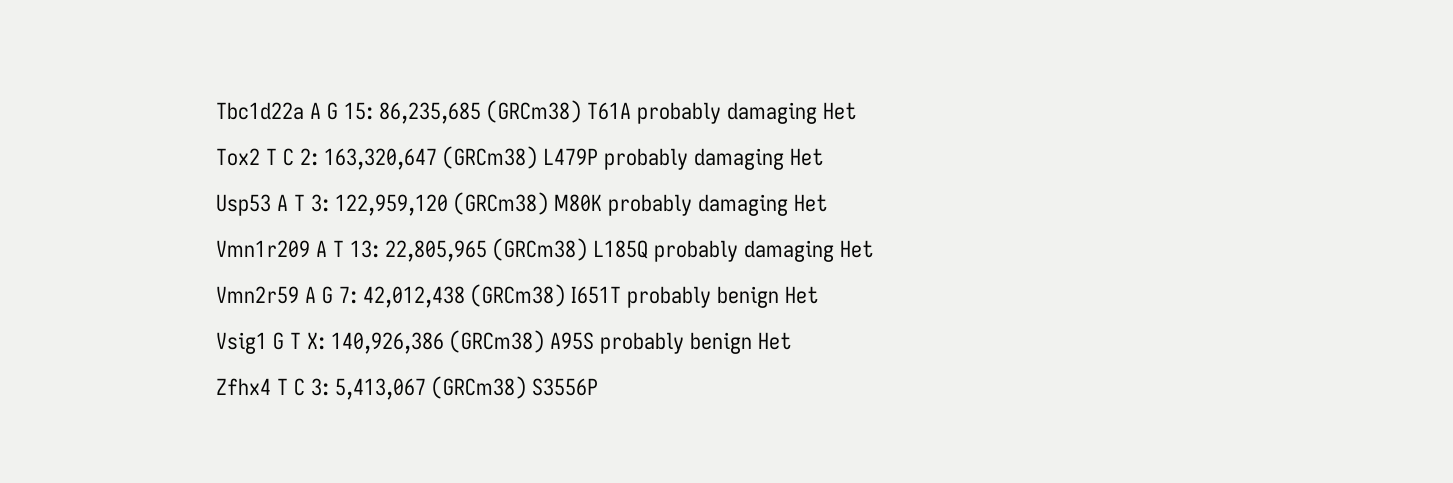Tbc1d22a A G 15: 86,235,685 (GRCm38) T61A probably damaging Het
Tox2 T C 2: 163,320,647 (GRCm38) L479P probably damaging Het
Usp53 A T 3: 122,959,120 (GRCm38) M80K probably damaging Het
Vmn1r209 A T 13: 22,805,965 (GRCm38) L185Q probably damaging Het
Vmn2r59 A G 7: 42,012,438 (GRCm38) I651T probably benign Het
Vsig1 G T X: 140,926,386 (GRCm38) A95S probably benign Het
Zfhx4 T C 3: 5,413,067 (GRCm38) S3556P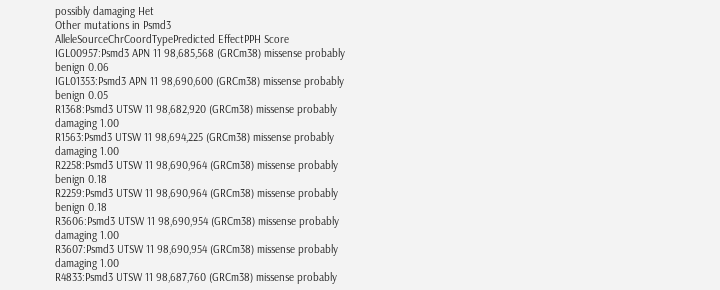possibly damaging Het
Other mutations in Psmd3
AlleleSourceChrCoordTypePredicted EffectPPH Score
IGL00957:Psmd3 APN 11 98,685,568 (GRCm38) missense probably benign 0.06
IGL01353:Psmd3 APN 11 98,690,600 (GRCm38) missense probably benign 0.05
R1368:Psmd3 UTSW 11 98,682,920 (GRCm38) missense probably damaging 1.00
R1563:Psmd3 UTSW 11 98,694,225 (GRCm38) missense probably damaging 1.00
R2258:Psmd3 UTSW 11 98,690,964 (GRCm38) missense probably benign 0.18
R2259:Psmd3 UTSW 11 98,690,964 (GRCm38) missense probably benign 0.18
R3606:Psmd3 UTSW 11 98,690,954 (GRCm38) missense probably damaging 1.00
R3607:Psmd3 UTSW 11 98,690,954 (GRCm38) missense probably damaging 1.00
R4833:Psmd3 UTSW 11 98,687,760 (GRCm38) missense probably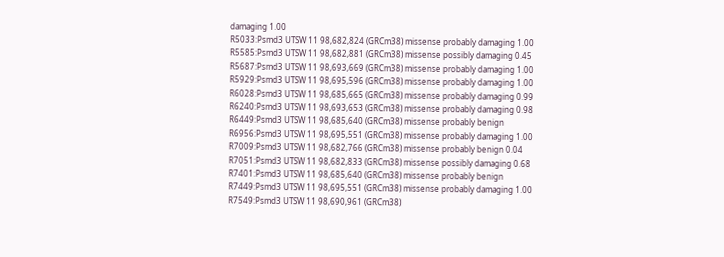damaging 1.00
R5033:Psmd3 UTSW 11 98,682,824 (GRCm38) missense probably damaging 1.00
R5585:Psmd3 UTSW 11 98,682,881 (GRCm38) missense possibly damaging 0.45
R5687:Psmd3 UTSW 11 98,693,669 (GRCm38) missense probably damaging 1.00
R5929:Psmd3 UTSW 11 98,695,596 (GRCm38) missense probably damaging 1.00
R6028:Psmd3 UTSW 11 98,685,665 (GRCm38) missense probably damaging 0.99
R6240:Psmd3 UTSW 11 98,693,653 (GRCm38) missense probably damaging 0.98
R6449:Psmd3 UTSW 11 98,685,640 (GRCm38) missense probably benign
R6956:Psmd3 UTSW 11 98,695,551 (GRCm38) missense probably damaging 1.00
R7009:Psmd3 UTSW 11 98,682,766 (GRCm38) missense probably benign 0.04
R7051:Psmd3 UTSW 11 98,682,833 (GRCm38) missense possibly damaging 0.68
R7401:Psmd3 UTSW 11 98,685,640 (GRCm38) missense probably benign
R7449:Psmd3 UTSW 11 98,695,551 (GRCm38) missense probably damaging 1.00
R7549:Psmd3 UTSW 11 98,690,961 (GRCm38)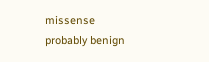missense probably benign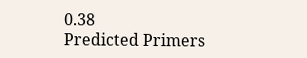0.38
Predicted Primers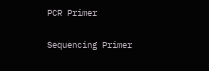PCR Primer

Sequencing Primer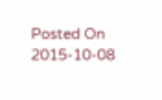Posted On 2015-10-08